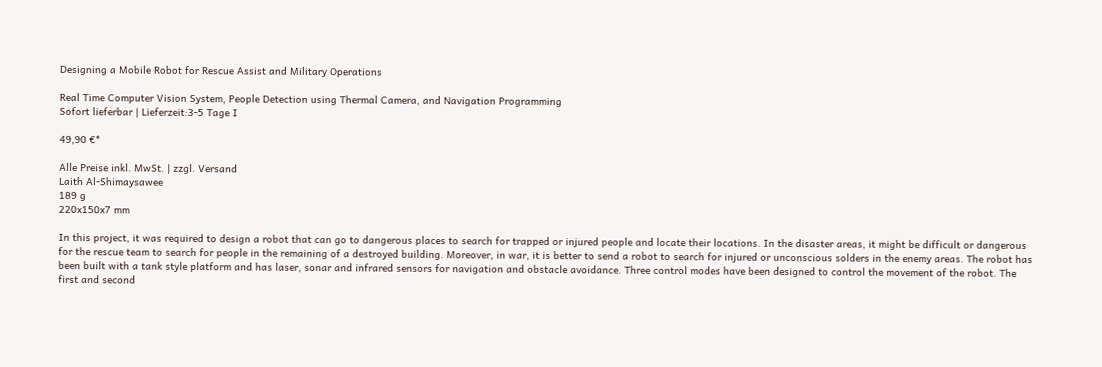Designing a Mobile Robot for Rescue Assist and Military Operations

Real Time Computer Vision System, People Detection using Thermal Camera, and Navigation Programming
Sofort lieferbar | Lieferzeit:3-5 Tage I

49,90 €*

Alle Preise inkl. MwSt. | zzgl. Versand
Laith Al-Shimaysawee
189 g
220x150x7 mm

In this project, it was required to design a robot that can go to dangerous places to search for trapped or injured people and locate their locations. In the disaster areas, it might be difficult or dangerous for the rescue team to search for people in the remaining of a destroyed building. Moreover, in war, it is better to send a robot to search for injured or unconscious solders in the enemy areas. The robot has been built with a tank style platform and has laser, sonar and infrared sensors for navigation and obstacle avoidance. Three control modes have been designed to control the movement of the robot. The first and second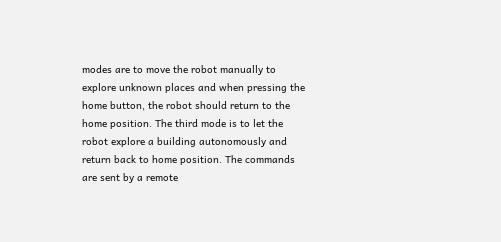modes are to move the robot manually to explore unknown places and when pressing the home button, the robot should return to the home position. The third mode is to let the robot explore a building autonomously and return back to home position. The commands are sent by a remote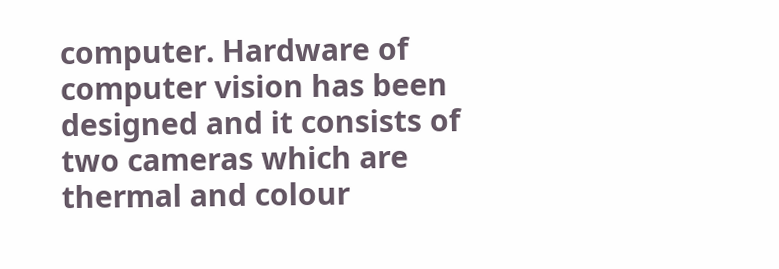computer. Hardware of computer vision has been designed and it consists of two cameras which are thermal and colour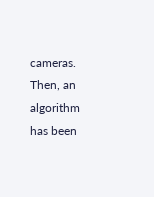cameras. Then, an algorithm has been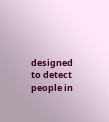designed to detect people in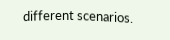different scenarios.